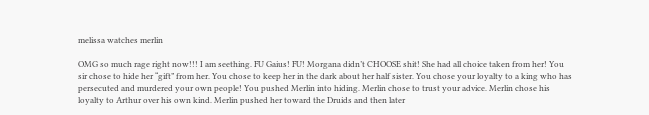melissa watches merlin

OMG so much rage right now!!! I am seething. FU Gaius! FU! Morgana didn’t CHOOSE shit! She had all choice taken from her! You sir chose to hide her “gift” from her. You chose to keep her in the dark about her half sister. You chose your loyalty to a king who has persecuted and murdered your own people! You pushed Merlin into hiding. Merlin chose to trust your advice. Merlin chose his loyalty to Arthur over his own kind. Merlin pushed her toward the Druids and then later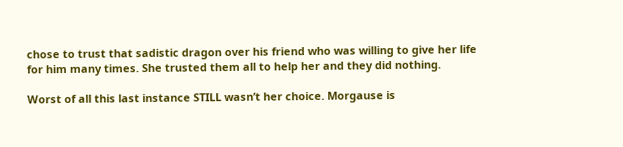chose to trust that sadistic dragon over his friend who was willing to give her life for him many times. She trusted them all to help her and they did nothing.

Worst of all this last instance STILL wasn’t her choice. Morgause is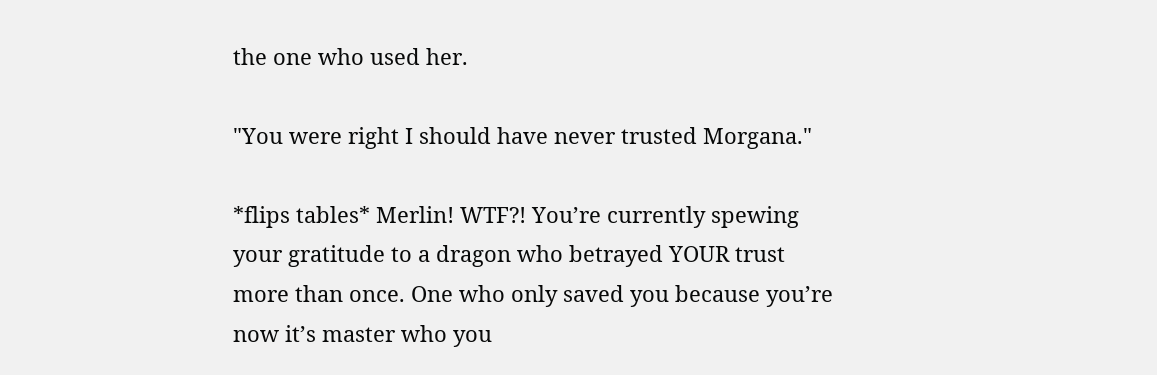the one who used her.

"You were right I should have never trusted Morgana."

*flips tables* Merlin! WTF?! You’re currently spewing your gratitude to a dragon who betrayed YOUR trust more than once. One who only saved you because you’re now it’s master who you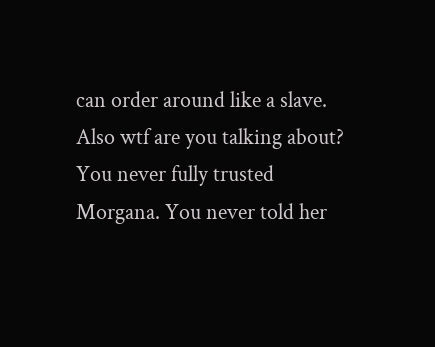can order around like a slave. Also wtf are you talking about? You never fully trusted Morgana. You never told her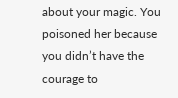about your magic. You poisoned her because you didn’t have the courage to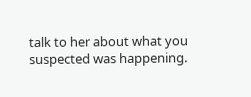talk to her about what you suspected was happening.